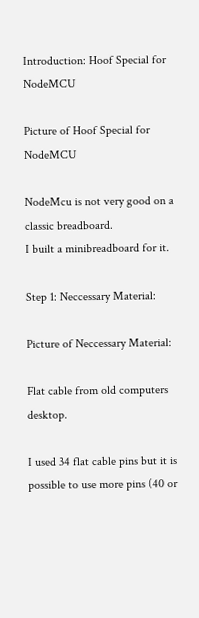Introduction: Hoof Special for NodeMCU

Picture of Hoof Special for NodeMCU

NodeMcu is not very good on a classic breadboard.
I built a minibreadboard for it.

Step 1: Neccessary Material:

Picture of Neccessary Material:

Flat cable from old computers desktop.

I used 34 flat cable pins but it is possible to use more pins (40 or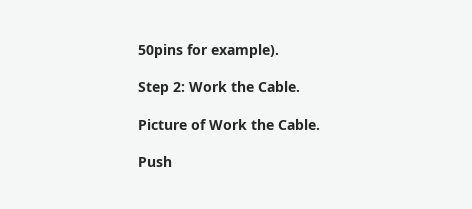50pins for example).

Step 2: Work the Cable.

Picture of Work the Cable.

Push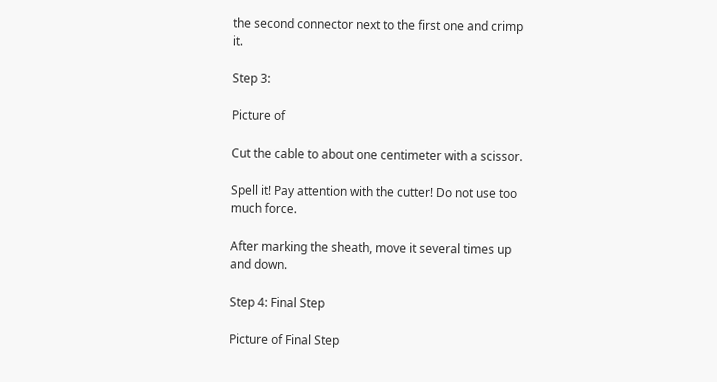the second connector next to the first one and crimp it.

Step 3:

Picture of

Cut the cable to about one centimeter with a scissor.

Spell it! Pay attention with the cutter! Do not use too much force.

After marking the sheath, move it several times up and down.

Step 4: Final Step

Picture of Final Step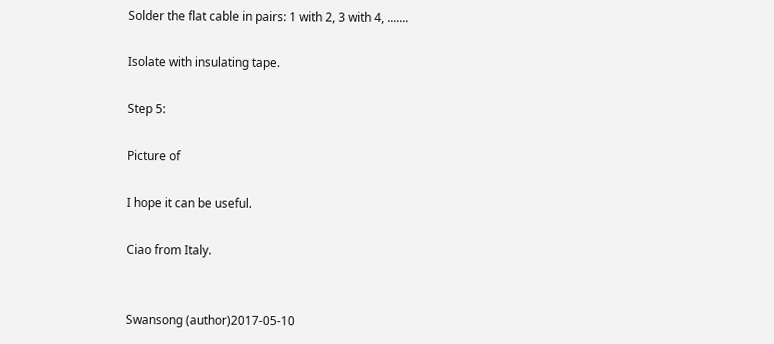Solder the flat cable in pairs: 1 with 2, 3 with 4, .......

Isolate with insulating tape.

Step 5:

Picture of

I hope it can be useful.

Ciao from Italy.


Swansong (author)2017-05-10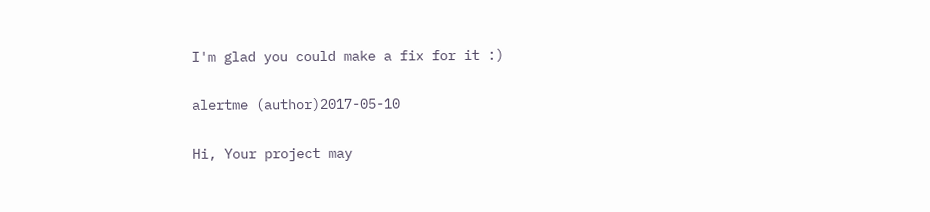I'm glad you could make a fix for it :)

alertme (author)2017-05-10

Hi, Your project may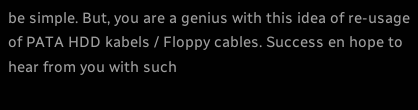be simple. But, you are a genius with this idea of re-usage of PATA HDD kabels / Floppy cables. Success en hope to hear from you with such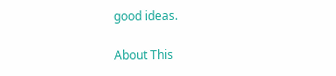good ideas.

About This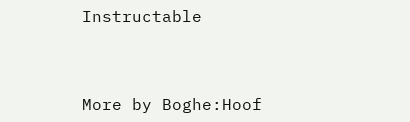Instructable




More by Boghe:Hoof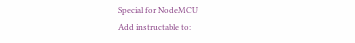Special for NodeMCU
Add instructable to: